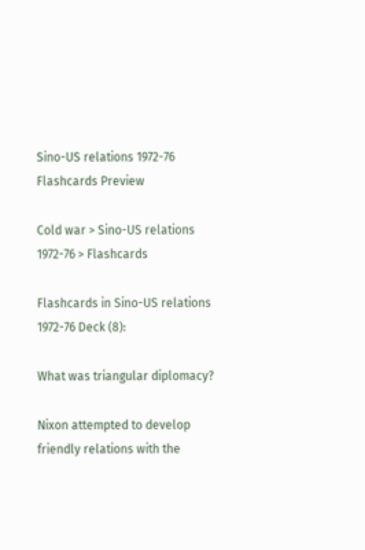Sino-US relations 1972-76 Flashcards Preview

Cold war > Sino-US relations 1972-76 > Flashcards

Flashcards in Sino-US relations 1972-76 Deck (8):

What was triangular diplomacy?

Nixon attempted to develop friendly relations with the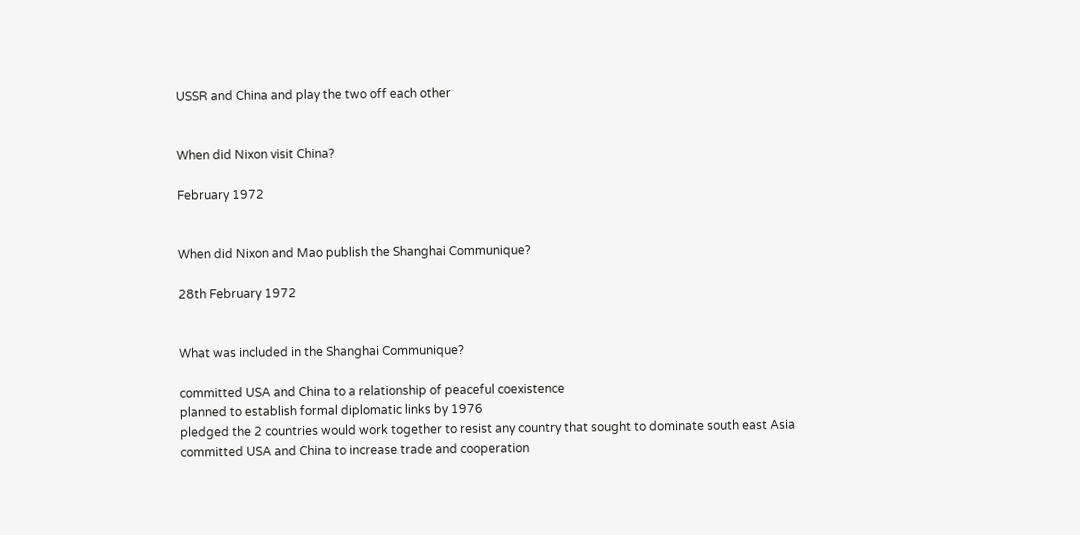USSR and China and play the two off each other


When did Nixon visit China?

February 1972


When did Nixon and Mao publish the Shanghai Communique?

28th February 1972


What was included in the Shanghai Communique?

committed USA and China to a relationship of peaceful coexistence
planned to establish formal diplomatic links by 1976
pledged the 2 countries would work together to resist any country that sought to dominate south east Asia
committed USA and China to increase trade and cooperation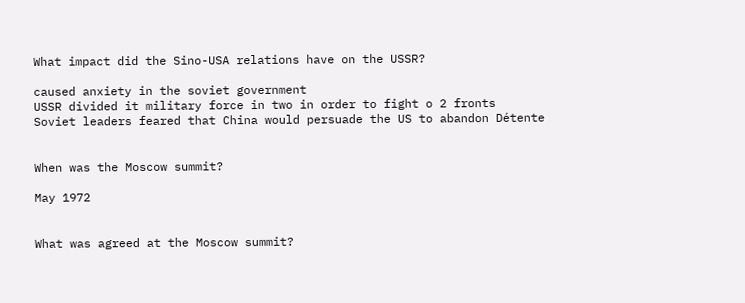What impact did the Sino-USA relations have on the USSR?

caused anxiety in the soviet government
USSR divided it military force in two in order to fight o 2 fronts
Soviet leaders feared that China would persuade the US to abandon Détente


When was the Moscow summit?

May 1972


What was agreed at the Moscow summit?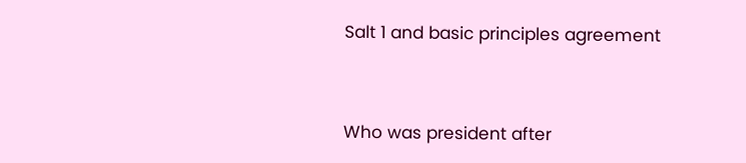Salt 1 and basic principles agreement


Who was president after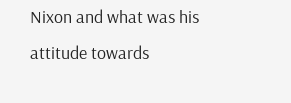Nixon and what was his attitude towards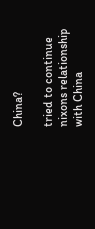China?

tried to continue nixons relationship with China